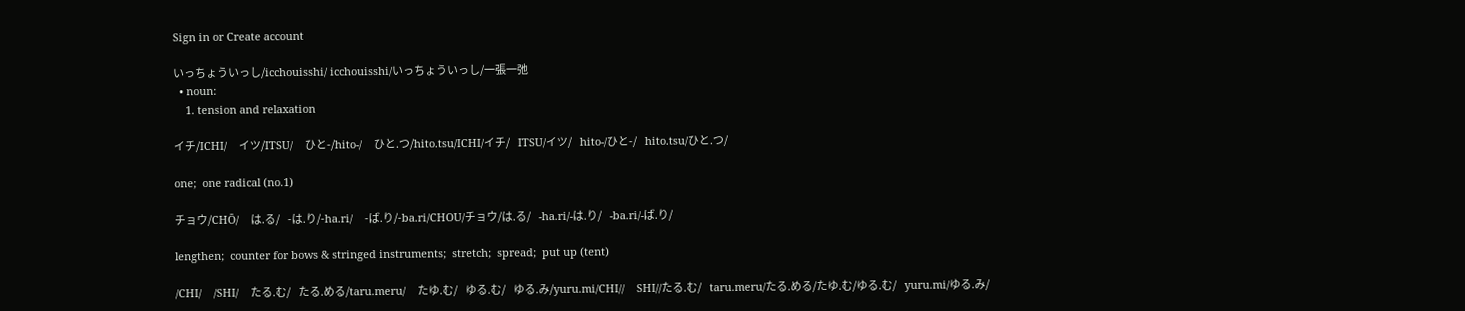Sign in or Create account

いっちょういっし/icchouisshi/ icchouisshi/いっちょういっし/一張一弛
  • noun:
    1. tension and relaxation

イチ/ICHI/    イツ/ITSU/    ひと-/hito-/    ひと.つ/hito.tsu/ICHI/イチ/    ITSU/イツ/    hito-/ひと-/    hito.tsu/ひと.つ/

one;  one radical (no.1)

チョウ/CHŌ/    は.る/    -は.り/-ha.ri/    -ば.り/-ba.ri/CHOU/チョウ/は.る/    -ha.ri/-は.り/    -ba.ri/-ば.り/

lengthen;  counter for bows & stringed instruments;  stretch;  spread;  put up (tent)

/CHI/    /SHI/    たる.む/    たる.める/taru.meru/    たゆ.む/    ゆる.む/    ゆる.み/yuru.mi/CHI//    SHI//たる.む/    taru.meru/たる.める/たゆ.む/ゆる.む/    yuru.mi/ゆる.み/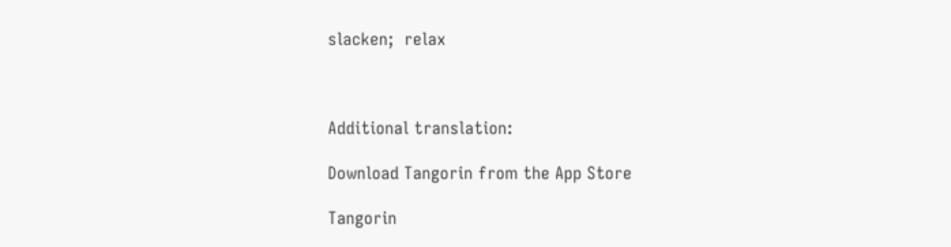slacken;  relax



Additional translation:

Download Tangorin from the App Store

Tangorin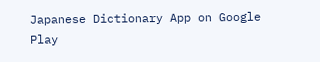Japanese Dictionary App on Google Play